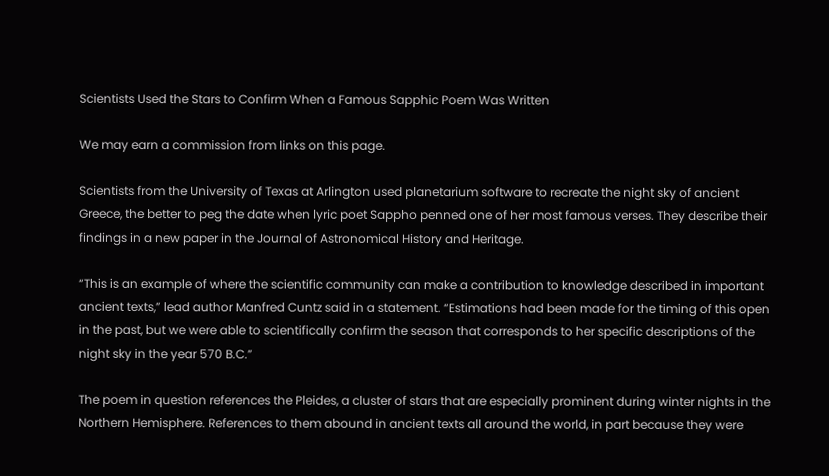Scientists Used the Stars to Confirm When a Famous Sapphic Poem Was Written

We may earn a commission from links on this page.

Scientists from the University of Texas at Arlington used planetarium software to recreate the night sky of ancient Greece, the better to peg the date when lyric poet Sappho penned one of her most famous verses. They describe their findings in a new paper in the Journal of Astronomical History and Heritage.

“This is an example of where the scientific community can make a contribution to knowledge described in important ancient texts,” lead author Manfred Cuntz said in a statement. “Estimations had been made for the timing of this open in the past, but we were able to scientifically confirm the season that corresponds to her specific descriptions of the night sky in the year 570 B.C.”

The poem in question references the Pleides, a cluster of stars that are especially prominent during winter nights in the Northern Hemisphere. References to them abound in ancient texts all around the world, in part because they were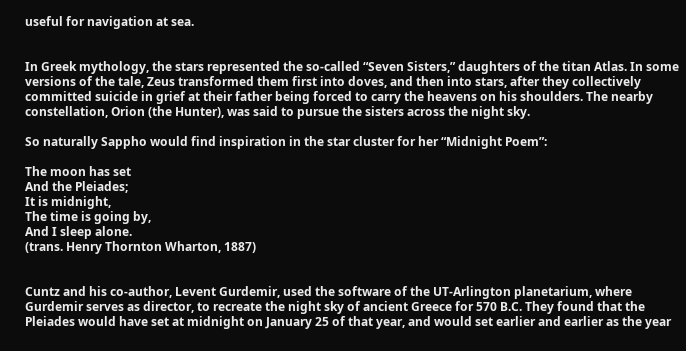useful for navigation at sea.


In Greek mythology, the stars represented the so-called “Seven Sisters,” daughters of the titan Atlas. In some versions of the tale, Zeus transformed them first into doves, and then into stars, after they collectively committed suicide in grief at their father being forced to carry the heavens on his shoulders. The nearby constellation, Orion (the Hunter), was said to pursue the sisters across the night sky.

So naturally Sappho would find inspiration in the star cluster for her “Midnight Poem”:

The moon has set
And the Pleiades;
It is midnight,
The time is going by,
And I sleep alone.
(trans. Henry Thornton Wharton, 1887)


Cuntz and his co-author, Levent Gurdemir, used the software of the UT-Arlington planetarium, where Gurdemir serves as director, to recreate the night sky of ancient Greece for 570 B.C. They found that the Pleiades would have set at midnight on January 25 of that year, and would set earlier and earlier as the year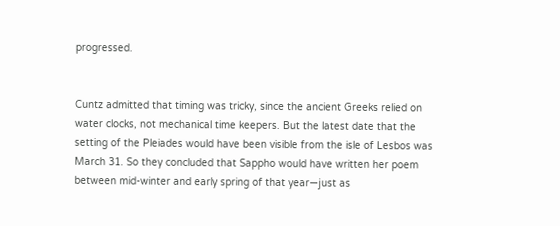progressed.


Cuntz admitted that timing was tricky, since the ancient Greeks relied on water clocks, not mechanical time keepers. But the latest date that the setting of the Pleiades would have been visible from the isle of Lesbos was March 31. So they concluded that Sappho would have written her poem between mid-winter and early spring of that year—just as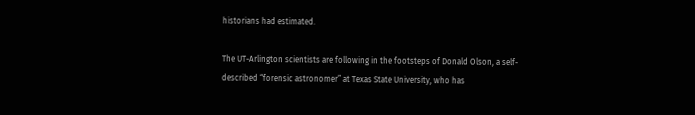historians had estimated.

The UT-Arlington scientists are following in the footsteps of Donald Olson, a self-described “forensic astronomer” at Texas State University, who has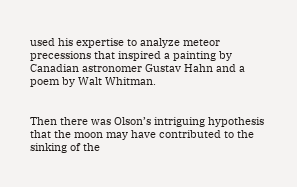used his expertise to analyze meteor precessions that inspired a painting by Canadian astronomer Gustav Hahn and a poem by Walt Whitman.


Then there was Olson’s intriguing hypothesis that the moon may have contributed to the sinking of the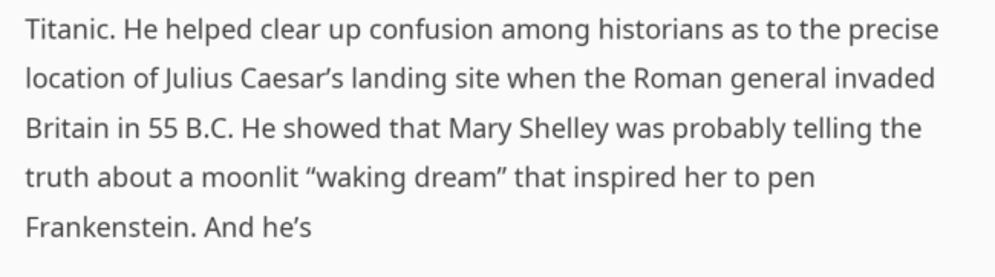Titanic. He helped clear up confusion among historians as to the precise location of Julius Caesar’s landing site when the Roman general invaded Britain in 55 B.C. He showed that Mary Shelley was probably telling the truth about a moonlit “waking dream” that inspired her to pen Frankenstein. And he’s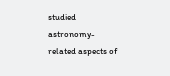studied astronomy-related aspects of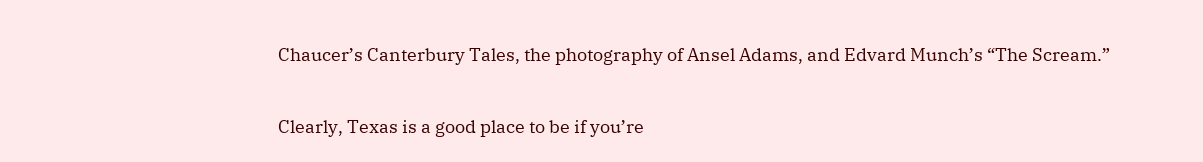Chaucer’s Canterbury Tales, the photography of Ansel Adams, and Edvard Munch’s “The Scream.”

Clearly, Texas is a good place to be if you’re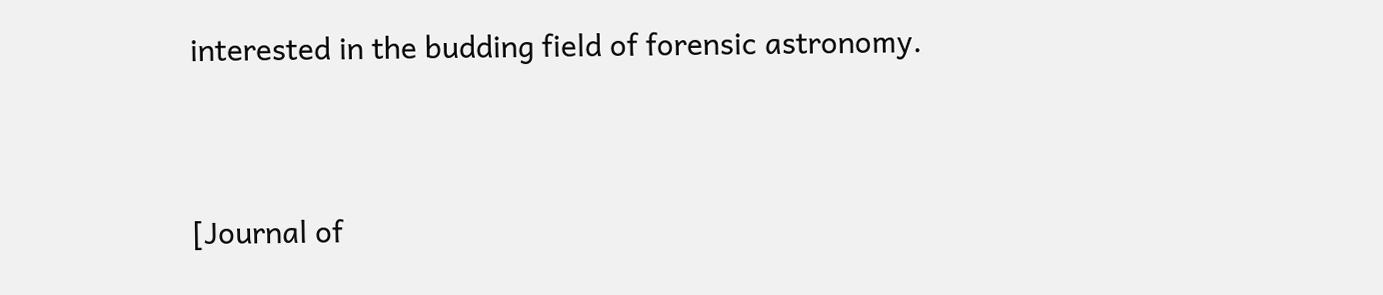interested in the budding field of forensic astronomy.


[Journal of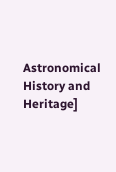Astronomical History and Heritage]